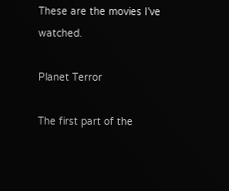These are the movies I've watched.

Planet Terror

The first part of the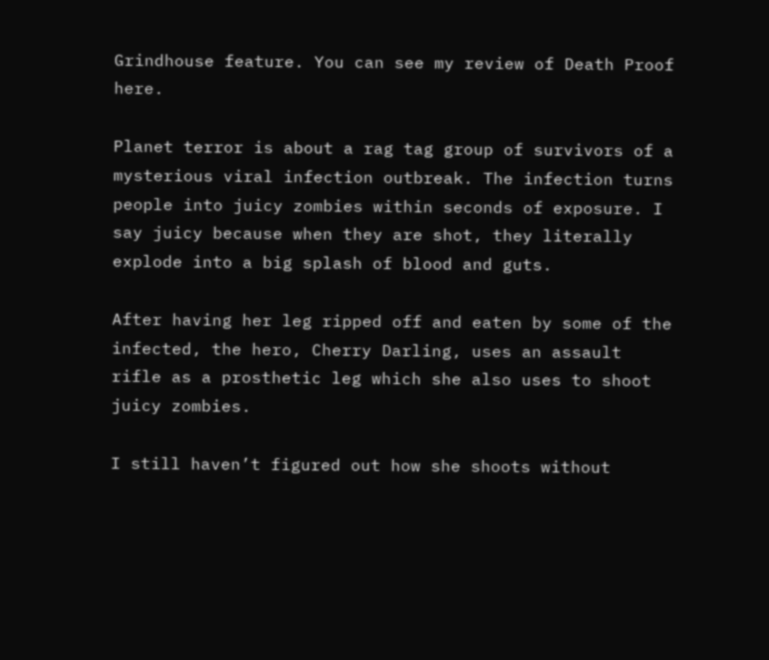Grindhouse feature. You can see my review of Death Proof here.

Planet terror is about a rag tag group of survivors of a mysterious viral infection outbreak. The infection turns people into juicy zombies within seconds of exposure. I say juicy because when they are shot, they literally explode into a big splash of blood and guts.

After having her leg ripped off and eaten by some of the infected, the hero, Cherry Darling, uses an assault rifle as a prosthetic leg which she also uses to shoot juicy zombies.

I still haven’t figured out how she shoots without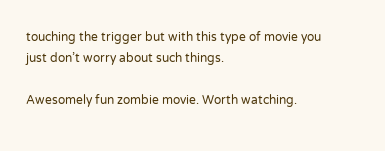touching the trigger but with this type of movie you just don’t worry about such things.

Awesomely fun zombie movie. Worth watching.